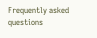Frequently asked questions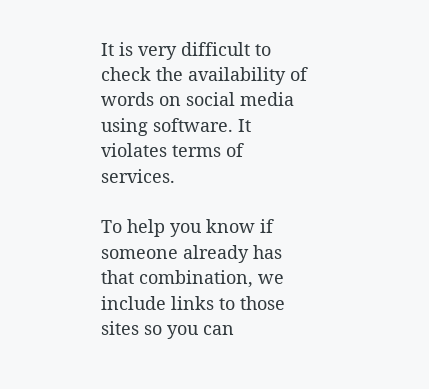It is very difficult to check the availability of words on social media using software. It violates terms of services.

To help you know if someone already has that combination, we include links to those sites so you can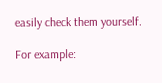easily check them yourself.

For example: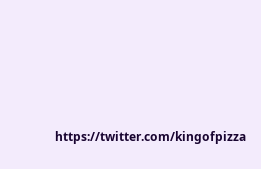https://twitter.com/kingofpizza